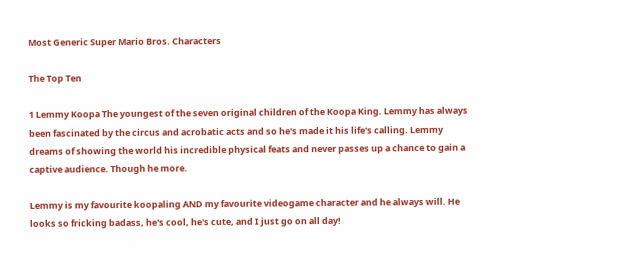Most Generic Super Mario Bros. Characters

The Top Ten

1 Lemmy Koopa The youngest of the seven original children of the Koopa King. Lemmy has always been fascinated by the circus and acrobatic acts and so he's made it his life's calling. Lemmy dreams of showing the world his incredible physical feats and never passes up a chance to gain a captive audience. Though he more.

Lemmy is my favourite koopaling AND my favourite videogame character and he always will. He looks so fricking badass, he's cool, he's cute, and I just go on all day!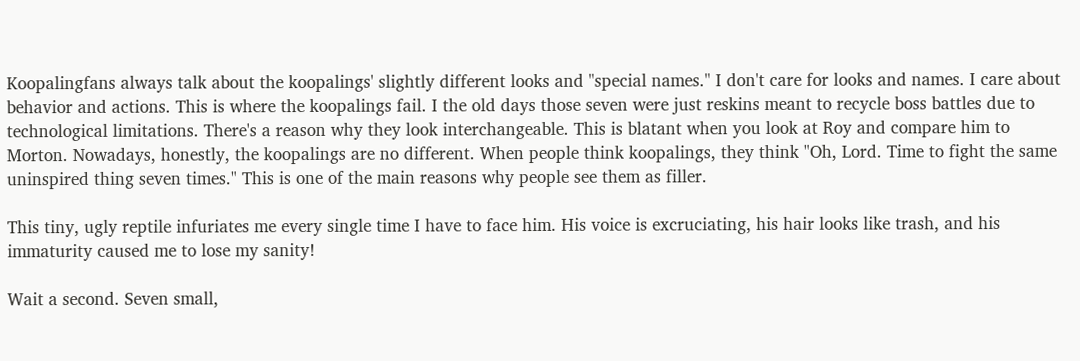Koopalingfans always talk about the koopalings' slightly different looks and "special names." I don't care for looks and names. I care about behavior and actions. This is where the koopalings fail. I the old days those seven were just reskins meant to recycle boss battles due to technological limitations. There's a reason why they look interchangeable. This is blatant when you look at Roy and compare him to Morton. Nowadays, honestly, the koopalings are no different. When people think koopalings, they think "Oh, Lord. Time to fight the same uninspired thing seven times." This is one of the main reasons why people see them as filler.

This tiny, ugly reptile infuriates me every single time I have to face him. His voice is excruciating, his hair looks like trash, and his immaturity caused me to lose my sanity!

Wait a second. Seven small,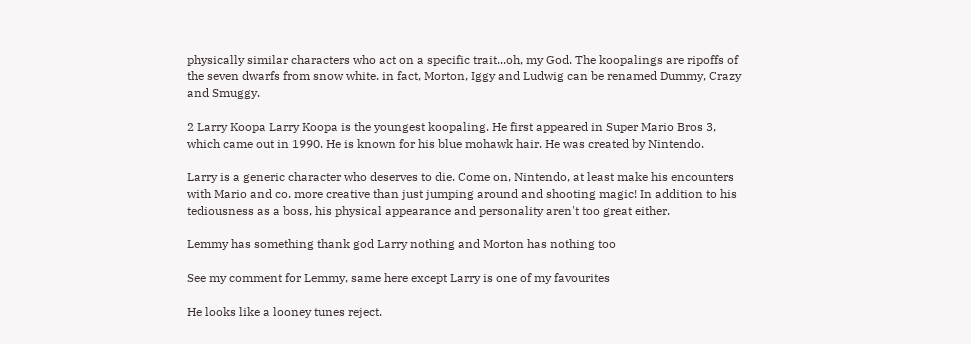physically similar characters who act on a specific trait...oh, my God. The koopalings are ripoffs of the seven dwarfs from snow white. in fact, Morton, Iggy and Ludwig can be renamed Dummy, Crazy and Smuggy.

2 Larry Koopa Larry Koopa is the youngest koopaling. He first appeared in Super Mario Bros 3, which came out in 1990. He is known for his blue mohawk hair. He was created by Nintendo.

Larry is a generic character who deserves to die. Come on, Nintendo, at least make his encounters with Mario and co. more creative than just jumping around and shooting magic! In addition to his tediousness as a boss, his physical appearance and personality aren't too great either.

Lemmy has something thank god Larry nothing and Morton has nothing too

See my comment for Lemmy, same here except Larry is one of my favourites

He looks like a looney tunes reject.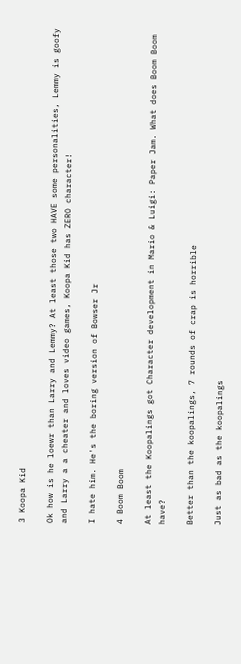3 Koopa Kid

Ok how is he loewr than Larry and Lemmy? At least those two HAVE some personalities, Lemmy is goofy and Larry a a cheater and loves video games, Koopa Kid has ZERO character!

I hate him. He's the boring version of Bowser Jr

4 Boom Boom

At least the Koopalings got Character development in Mario & Luigi: Paper Jam. What does Boom Boom have?

Better than the koopalings, 7 rounds of crap is horrible

Just as bad as the koopalings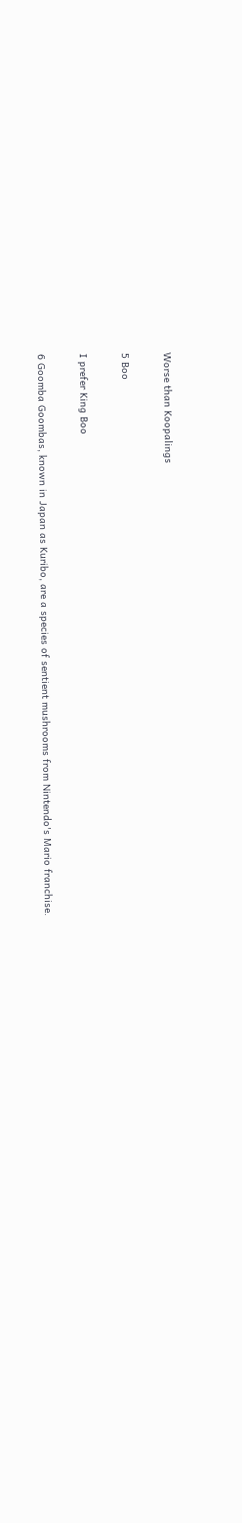Worse than Koopalings

5 Boo

I prefer King Boo

6 Goomba Goombas, known in Japan as Kuribo, are a species of sentient mushrooms from Nintendo's Mario franchise.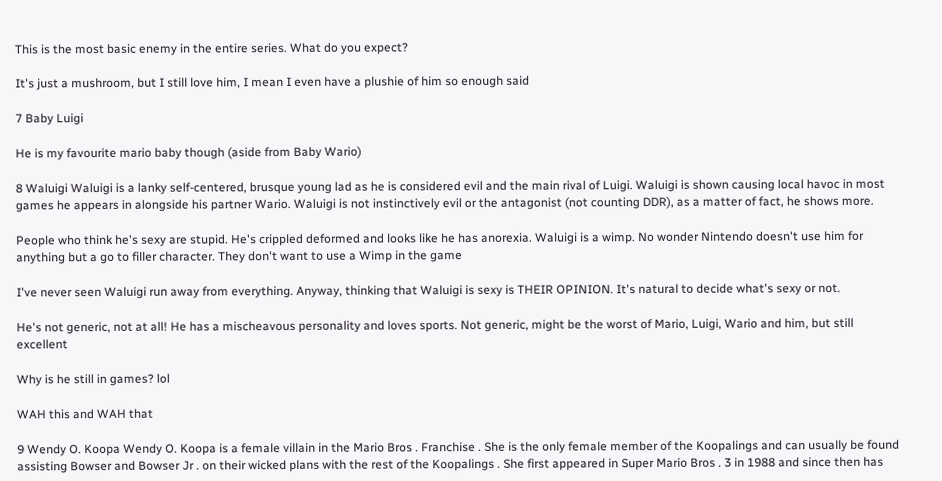This is the most basic enemy in the entire series. What do you expect?

It's just a mushroom, but I still love him, I mean I even have a plushie of him so enough said

7 Baby Luigi

He is my favourite mario baby though (aside from Baby Wario)

8 Waluigi Waluigi is a lanky self-centered, brusque young lad as he is considered evil and the main rival of Luigi. Waluigi is shown causing local havoc in most games he appears in alongside his partner Wario. Waluigi is not instinctively evil or the antagonist (not counting DDR), as a matter of fact, he shows more.

People who think he's sexy are stupid. He's crippled deformed and looks like he has anorexia. Waluigi is a wimp. No wonder Nintendo doesn't use him for anything but a go to filler character. They don't want to use a Wimp in the game

I've never seen Waluigi run away from everything. Anyway, thinking that Waluigi is sexy is THEIR OPINION. It's natural to decide what's sexy or not.

He's not generic, not at all! He has a mischeavous personality and loves sports. Not generic, might be the worst of Mario, Luigi, Wario and him, but still excellent

Why is he still in games? lol

WAH this and WAH that

9 Wendy O. Koopa Wendy O. Koopa is a female villain in the Mario Bros . Franchise . She is the only female member of the Koopalings and can usually be found assisting Bowser and Bowser Jr . on their wicked plans with the rest of the Koopalings . She first appeared in Super Mario Bros . 3 in 1988 and since then has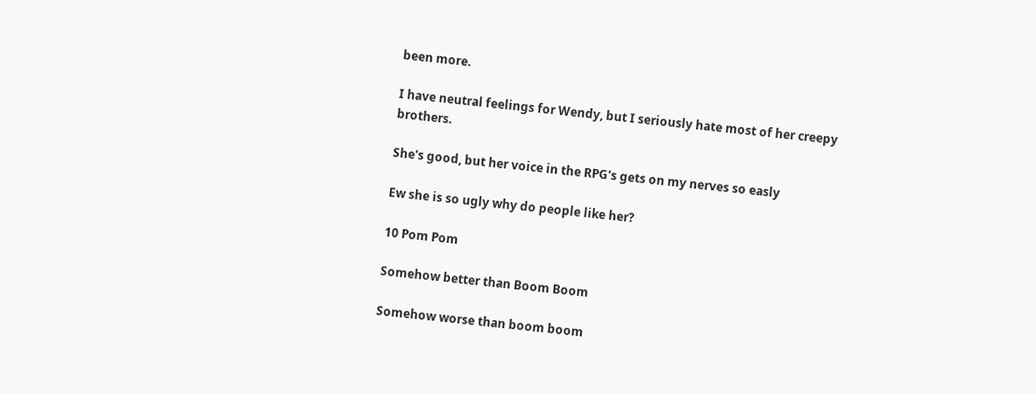been more.

I have neutral feelings for Wendy, but I seriously hate most of her creepy brothers.

She's good, but her voice in the RPG's gets on my nerves so easly

Ew she is so ugly why do people like her?

10 Pom Pom

Somehow better than Boom Boom

Somehow worse than boom boom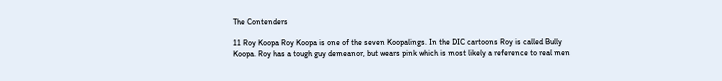The Contenders

11 Roy Koopa Roy Koopa is one of the seven Koopalings. In the DIC cartoons Roy is called Bully Koopa. Roy has a tough guy demeanor, but wears pink which is most likely a reference to real men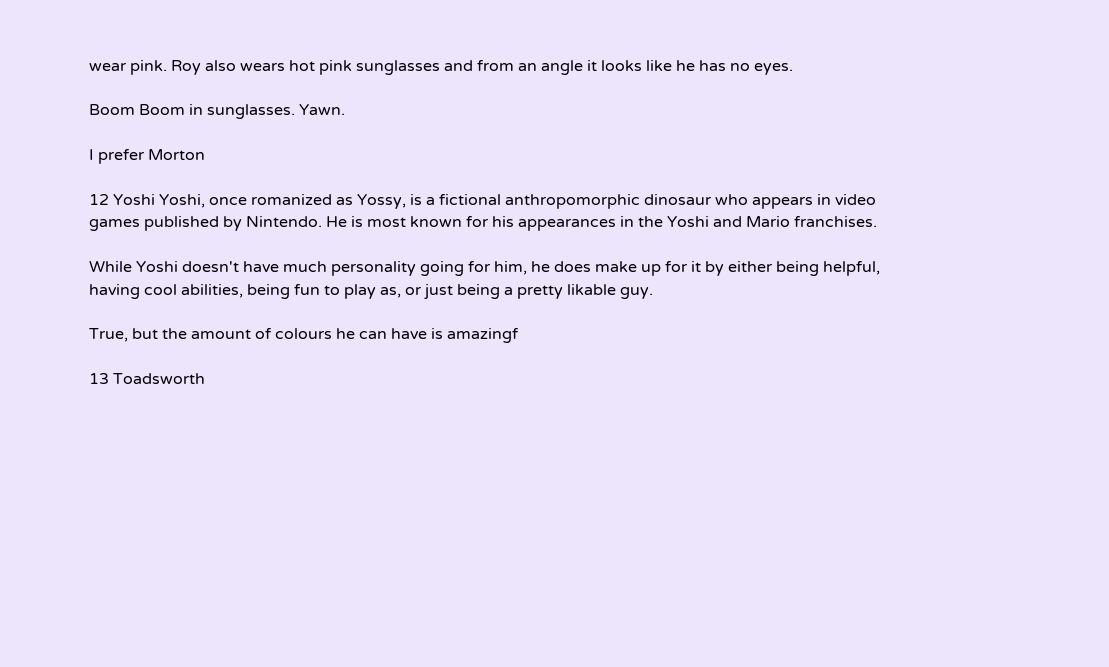wear pink. Roy also wears hot pink sunglasses and from an angle it looks like he has no eyes.

Boom Boom in sunglasses. Yawn.

I prefer Morton

12 Yoshi Yoshi, once romanized as Yossy, is a fictional anthropomorphic dinosaur who appears in video games published by Nintendo. He is most known for his appearances in the Yoshi and Mario franchises.

While Yoshi doesn't have much personality going for him, he does make up for it by either being helpful, having cool abilities, being fun to play as, or just being a pretty likable guy.

True, but the amount of colours he can have is amazingf

13 Toadsworth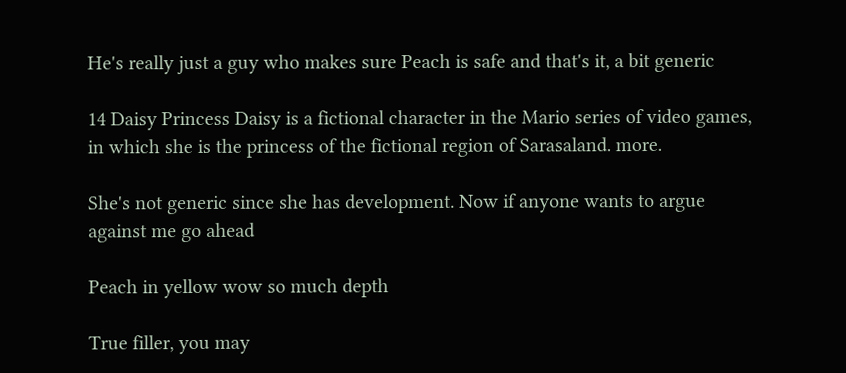He's really just a guy who makes sure Peach is safe and that's it, a bit generic

14 Daisy Princess Daisy is a fictional character in the Mario series of video games, in which she is the princess of the fictional region of Sarasaland. more.

She's not generic since she has development. Now if anyone wants to argue against me go ahead

Peach in yellow wow so much depth

True filler, you may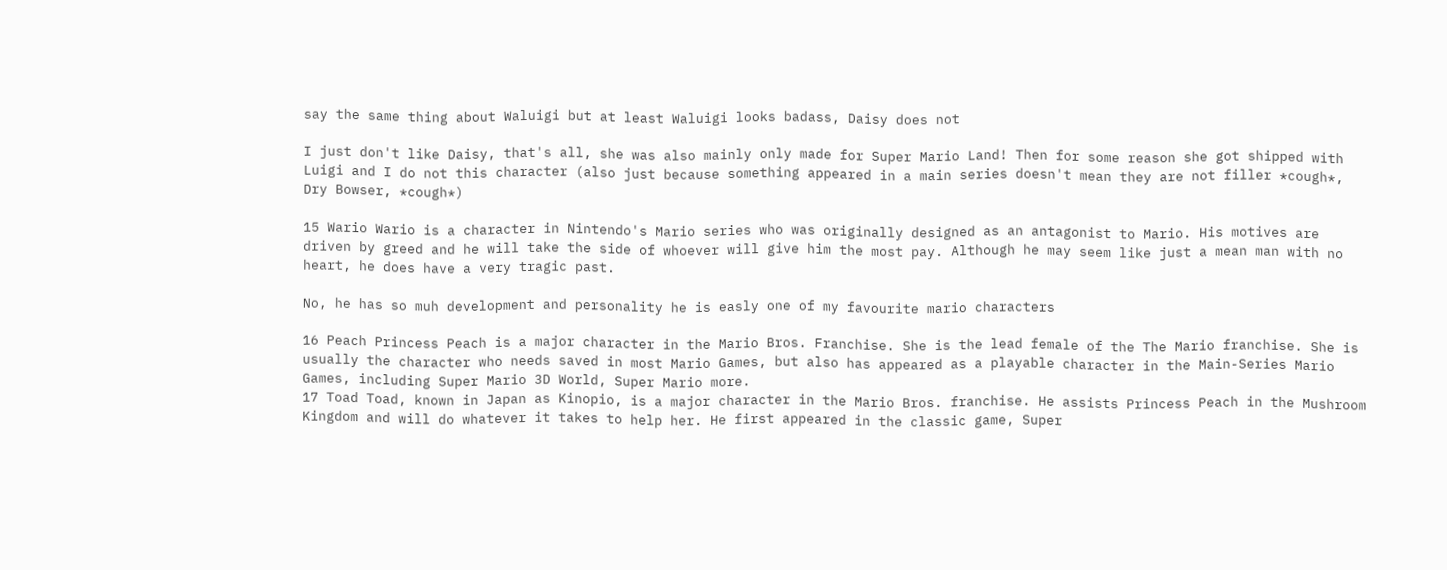say the same thing about Waluigi but at least Waluigi looks badass, Daisy does not

I just don't like Daisy, that's all, she was also mainly only made for Super Mario Land! Then for some reason she got shipped with Luigi and I do not this character (also just because something appeared in a main series doesn't mean they are not filler *cough*, Dry Bowser, *cough*)

15 Wario Wario is a character in Nintendo's Mario series who was originally designed as an antagonist to Mario. His motives are driven by greed and he will take the side of whoever will give him the most pay. Although he may seem like just a mean man with no heart, he does have a very tragic past.

No, he has so muh development and personality he is easly one of my favourite mario characters

16 Peach Princess Peach is a major character in the Mario Bros. Franchise. She is the lead female of the The Mario franchise. She is usually the character who needs saved in most Mario Games, but also has appeared as a playable character in the Main-Series Mario Games, including Super Mario 3D World, Super Mario more.
17 Toad Toad, known in Japan as Kinopio, is a major character in the Mario Bros. franchise. He assists Princess Peach in the Mushroom Kingdom and will do whatever it takes to help her. He first appeared in the classic game, Super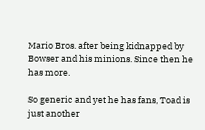Mario Bros. after being kidnapped by Bowser and his minions. Since then he has more.

So generic and yet he has fans, Toad is just another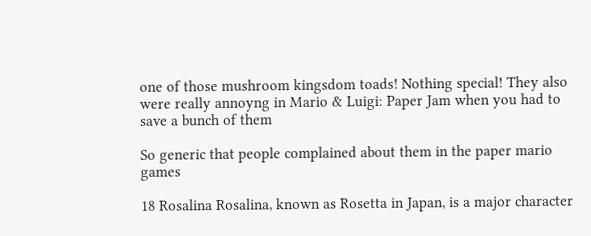one of those mushroom kingsdom toads! Nothing special! They also were really annoyng in Mario & Luigi: Paper Jam when you had to save a bunch of them

So generic that people complained about them in the paper mario games

18 Rosalina Rosalina, known as Rosetta in Japan, is a major character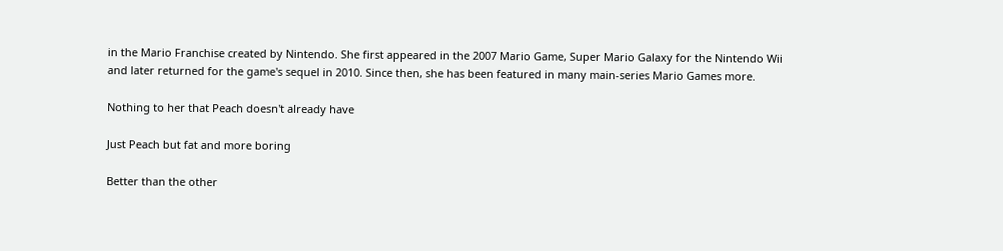in the Mario Franchise created by Nintendo. She first appeared in the 2007 Mario Game, Super Mario Galaxy for the Nintendo Wii and later returned for the game's sequel in 2010. Since then, she has been featured in many main-series Mario Games more.

Nothing to her that Peach doesn't already have

Just Peach but fat and more boring

Better than the other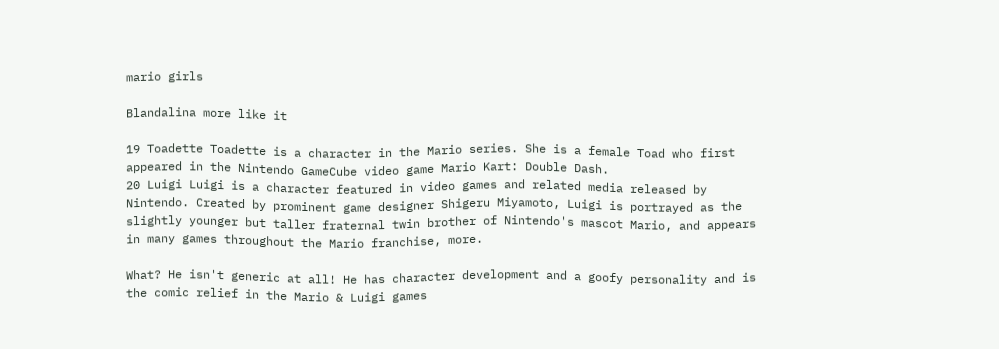mario girls

Blandalina more like it

19 Toadette Toadette is a character in the Mario series. She is a female Toad who first appeared in the Nintendo GameCube video game Mario Kart: Double Dash.
20 Luigi Luigi is a character featured in video games and related media released by Nintendo. Created by prominent game designer Shigeru Miyamoto, Luigi is portrayed as the slightly younger but taller fraternal twin brother of Nintendo's mascot Mario, and appears in many games throughout the Mario franchise, more.

What? He isn't generic at all! He has character development and a goofy personality and is the comic relief in the Mario & Luigi games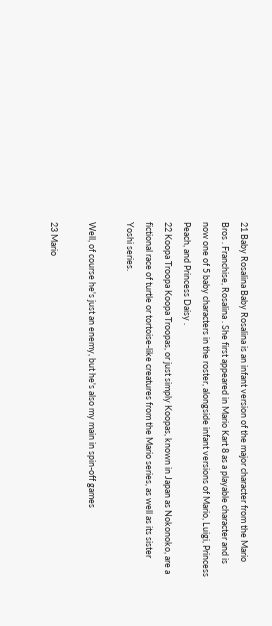21 Baby Rosalina Baby Rosalina is an infant version of the major character from the Mario Bros . Franchise, Rosalina . She first appeared in Mario Kart 8 as a playable character and is now one of 5 baby characters in the roster, alongside infant versions of Mario, Luigi, Princess Peach, and Princess Daisy .
22 Koopa Troopa Koopa Troopas, or just simply Koopas, known in Japan as Nokonoko, are a fictional race of turtle or tortoise-like creatures from the Mario series, as well as its sister Yoshi series.

Well, of course he's just an enemy, but he's also my main in spin-off games

23 Mario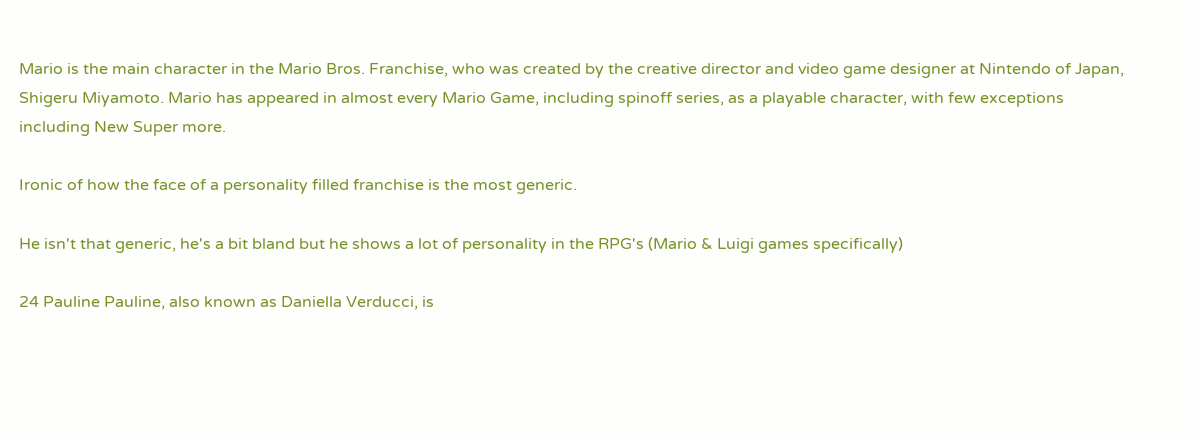Mario is the main character in the Mario Bros. Franchise, who was created by the creative director and video game designer at Nintendo of Japan, Shigeru Miyamoto. Mario has appeared in almost every Mario Game, including spinoff series, as a playable character, with few exceptions including New Super more.

Ironic of how the face of a personality filled franchise is the most generic.

He isn't that generic, he's a bit bland but he shows a lot of personality in the RPG's (Mario & Luigi games specifically)

24 Pauline Pauline, also known as Daniella Verducci, is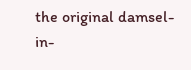the original damsel-in-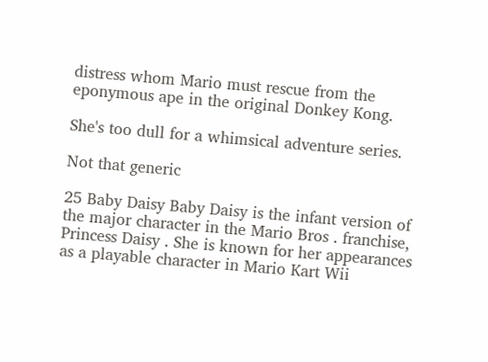distress whom Mario must rescue from the eponymous ape in the original Donkey Kong.

She's too dull for a whimsical adventure series.

Not that generic

25 Baby Daisy Baby Daisy is the infant version of the major character in the Mario Bros . franchise, Princess Daisy . She is known for her appearances as a playable character in Mario Kart Wii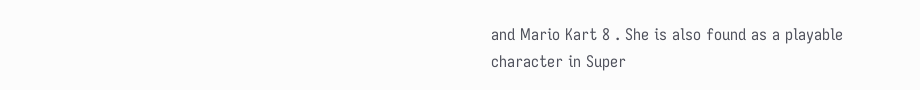and Mario Kart 8 . She is also found as a playable character in Super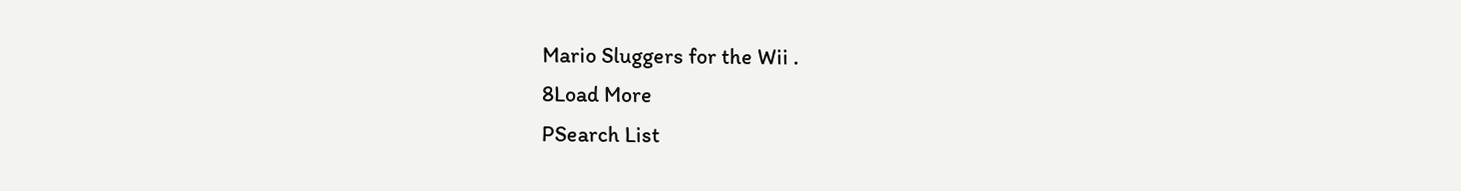Mario Sluggers for the Wii .
8Load More
PSearch List